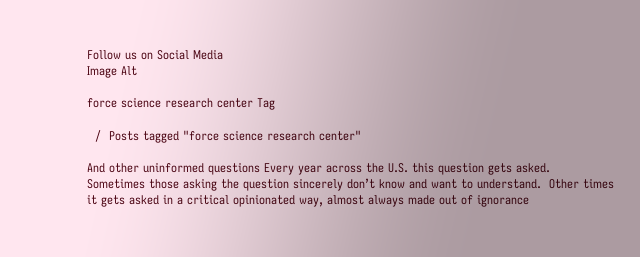Follow us on Social Media
Image Alt

force science research center Tag

  /  Posts tagged "force science research center"

And other uninformed questions Every year across the U.S. this question gets asked.  Sometimes those asking the question sincerely don’t know and want to understand.  Other times it gets asked in a critical opinionated way, almost always made out of ignorance